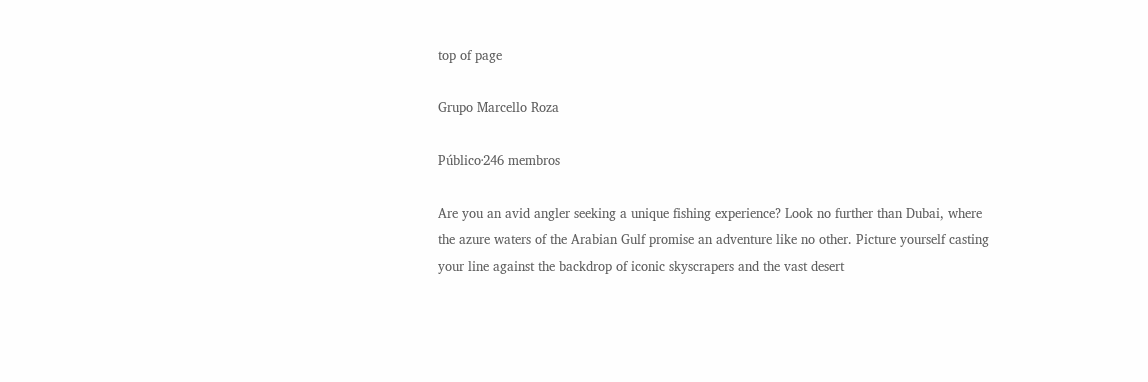top of page

Grupo Marcello Roza

Público·246 membros

Are you an avid angler seeking a unique fishing experience? Look no further than Dubai, where the azure waters of the Arabian Gulf promise an adventure like no other. Picture yourself casting your line against the backdrop of iconic skyscrapers and the vast desert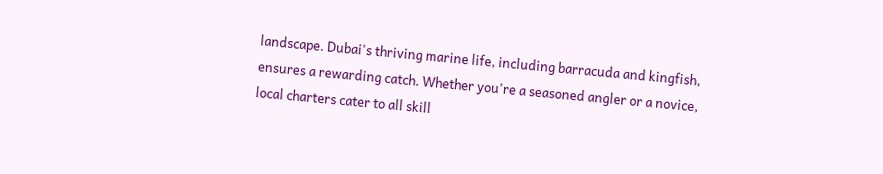landscape. Dubai's thriving marine life, including barracuda and kingfish, ensures a rewarding catch. Whether you're a seasoned angler or a novice, local charters cater to all skill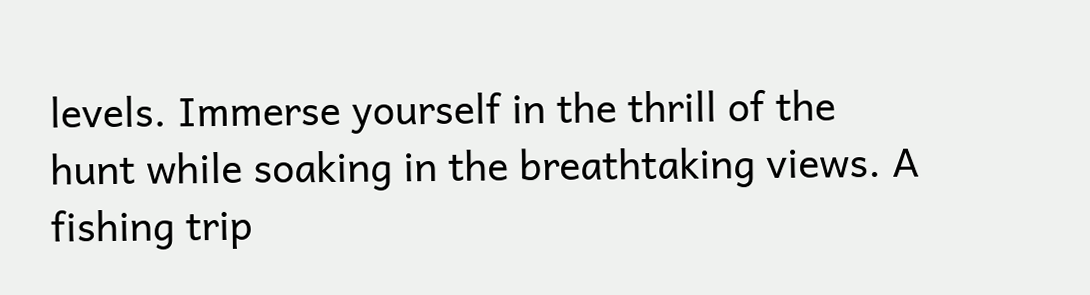levels. Immerse yourself in the thrill of the hunt while soaking in the breathtaking views. A fishing trip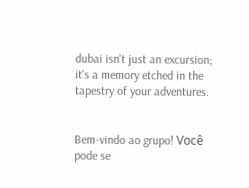dubai isn't just an excursion; it's a memory etched in the tapestry of your adventures.


Bem-vindo ao grupo! Você pode se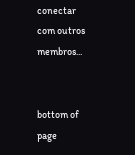conectar com outros membros...


bottom of page